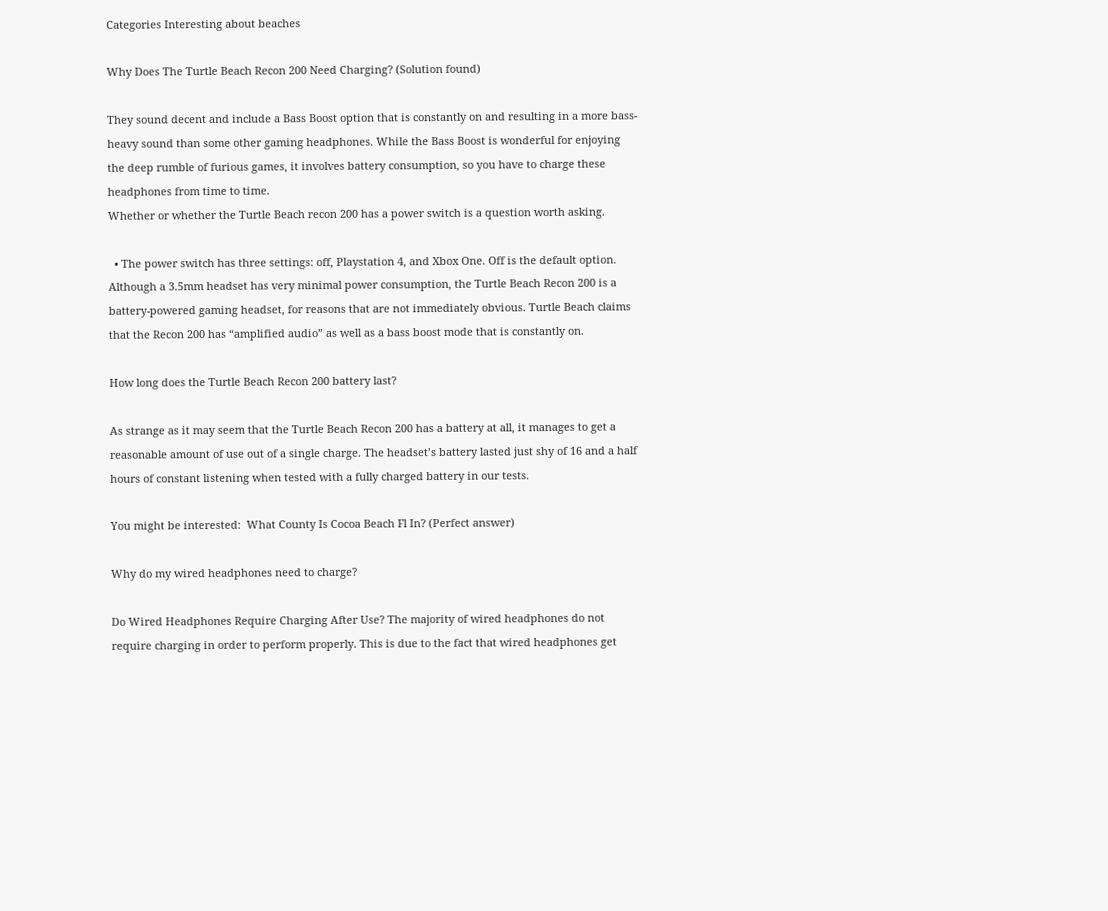Categories Interesting about beaches

Why Does The Turtle Beach Recon 200 Need Charging? (Solution found)

They sound decent and include a Bass Boost option that is constantly on and resulting in a more bass-heavy sound than some other gaming headphones. While the Bass Boost is wonderful for enjoying the deep rumble of furious games, it involves battery consumption, so you have to charge these headphones from time to time.
Whether or whether the Turtle Beach recon 200 has a power switch is a question worth asking.

  • The power switch has three settings: off, Playstation 4, and Xbox One. Off is the default option. Although a 3.5mm headset has very minimal power consumption, the Turtle Beach Recon 200 is a battery-powered gaming headset, for reasons that are not immediately obvious. Turtle Beach claims that the Recon 200 has “amplified audio” as well as a bass boost mode that is constantly on.

How long does the Turtle Beach Recon 200 battery last?

As strange as it may seem that the Turtle Beach Recon 200 has a battery at all, it manages to get a reasonable amount of use out of a single charge. The headset’s battery lasted just shy of 16 and a half hours of constant listening when tested with a fully charged battery in our tests.

You might be interested:  What County Is Cocoa Beach Fl In? (Perfect answer)

Why do my wired headphones need to charge?

Do Wired Headphones Require Charging After Use? The majority of wired headphones do not require charging in order to perform properly. This is due to the fact that wired headphones get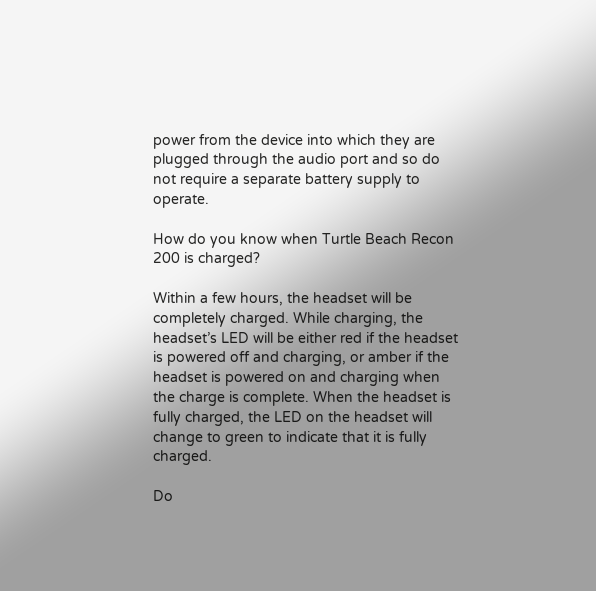power from the device into which they are plugged through the audio port and so do not require a separate battery supply to operate.

How do you know when Turtle Beach Recon 200 is charged?

Within a few hours, the headset will be completely charged. While charging, the headset’s LED will be either red if the headset is powered off and charging, or amber if the headset is powered on and charging when the charge is complete. When the headset is fully charged, the LED on the headset will change to green to indicate that it is fully charged.

Do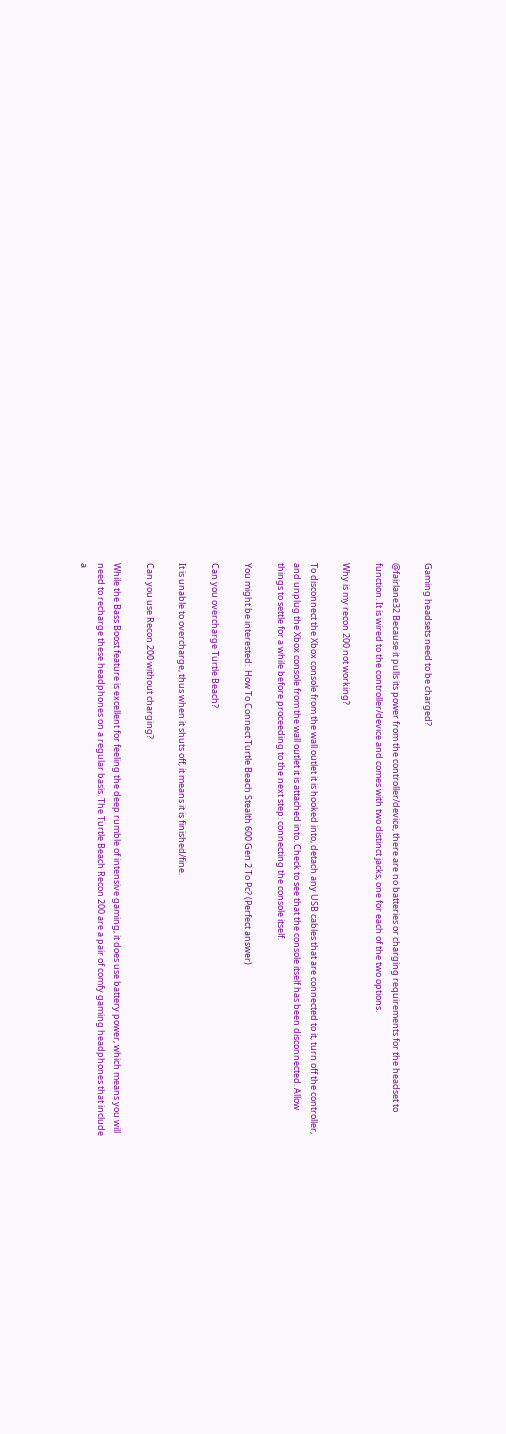Gaming headsets need to be charged?

@fairlane32 Because it pulls its power from the controller/device, there are no batteries or charging requirements for the headset to function. It is wired to the controller/device and comes with two distinct jacks, one for each of the two options.

Why is my recon 200 not working?

To disconnect the Xbox console from the wall outlet it is hooked into, detach any USB cables that are connected to it, turn off the controller, and unplug the Xbox console from the wall outlet it is attached into. Check to see that the console itself has been disconnected. Allow things to settle for a while before proceeding to the next step: connecting the console itself.

You might be interested:  How To Connect Turtle Beach Stealth 600 Gen 2 To Pc? (Perfect answer)

Can you overcharge Turtle Beach?

It is unable to overcharge, thus when it shuts off, it means it is finished/fine.

Can you use Recon 200 without charging?

While the Bass Boost feature is excellent for feeling the deep rumble of intensive gaming, it does use battery power, which means you will need to recharge these headphones on a regular basis. The Turtle Beach Recon 200 are a pair of comfy gaming headphones that include a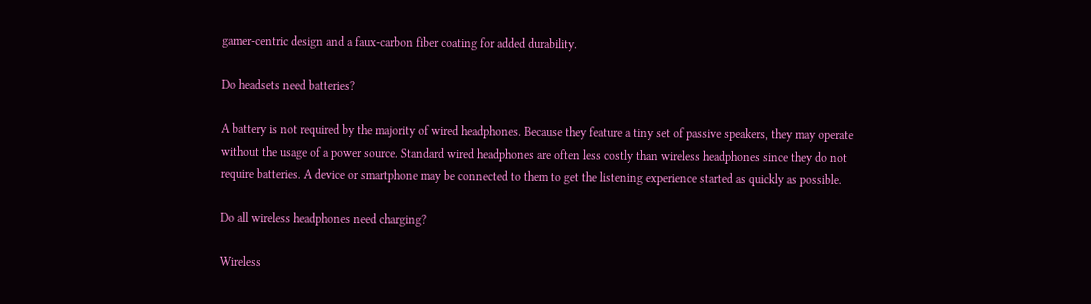gamer-centric design and a faux-carbon fiber coating for added durability.

Do headsets need batteries?

A battery is not required by the majority of wired headphones. Because they feature a tiny set of passive speakers, they may operate without the usage of a power source. Standard wired headphones are often less costly than wireless headphones since they do not require batteries. A device or smartphone may be connected to them to get the listening experience started as quickly as possible.

Do all wireless headphones need charging?

Wireless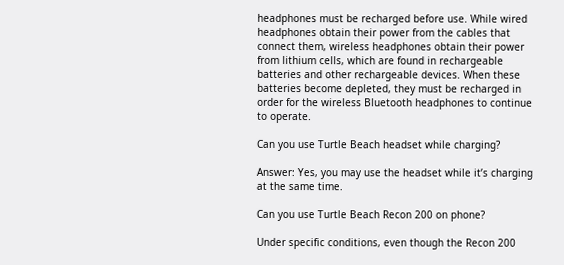headphones must be recharged before use. While wired headphones obtain their power from the cables that connect them, wireless headphones obtain their power from lithium cells, which are found in rechargeable batteries and other rechargeable devices. When these batteries become depleted, they must be recharged in order for the wireless Bluetooth headphones to continue to operate.

Can you use Turtle Beach headset while charging?

Answer: Yes, you may use the headset while it’s charging at the same time.

Can you use Turtle Beach Recon 200 on phone?

Under specific conditions, even though the Recon 200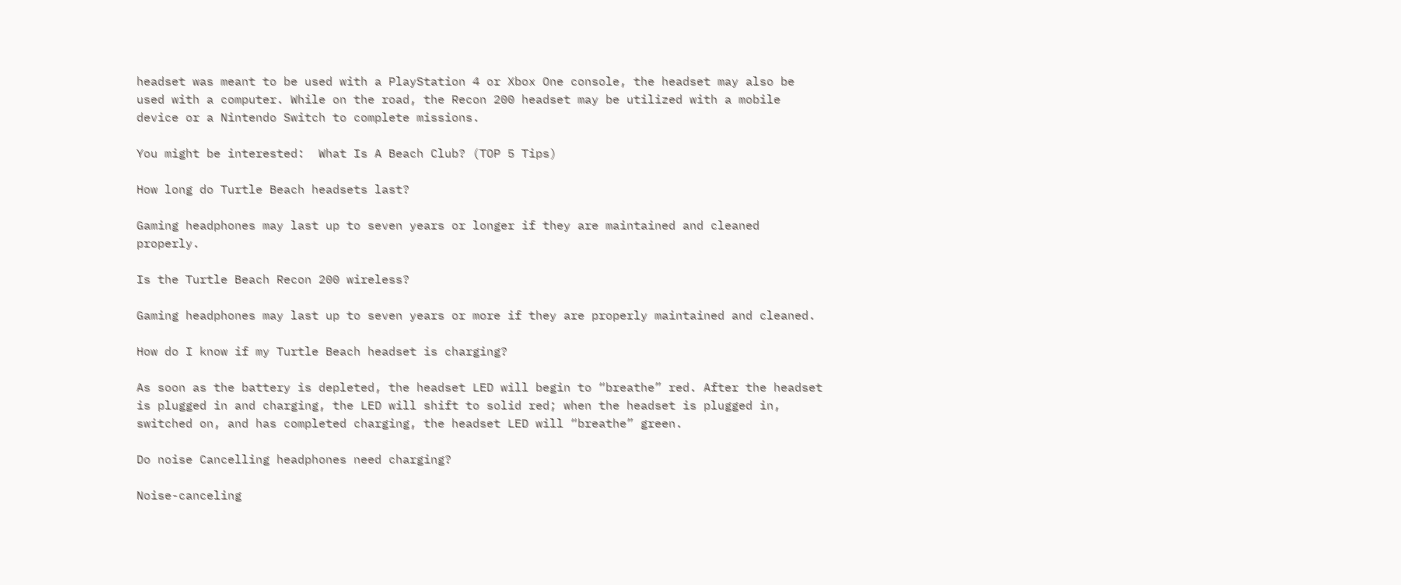headset was meant to be used with a PlayStation 4 or Xbox One console, the headset may also be used with a computer. While on the road, the Recon 200 headset may be utilized with a mobile device or a Nintendo Switch to complete missions.

You might be interested:  What Is A Beach Club? (TOP 5 Tips)

How long do Turtle Beach headsets last?

Gaming headphones may last up to seven years or longer if they are maintained and cleaned properly.

Is the Turtle Beach Recon 200 wireless?

Gaming headphones may last up to seven years or more if they are properly maintained and cleaned.

How do I know if my Turtle Beach headset is charging?

As soon as the battery is depleted, the headset LED will begin to “breathe” red. After the headset is plugged in and charging, the LED will shift to solid red; when the headset is plugged in, switched on, and has completed charging, the headset LED will “breathe” green.

Do noise Cancelling headphones need charging?

Noise-canceling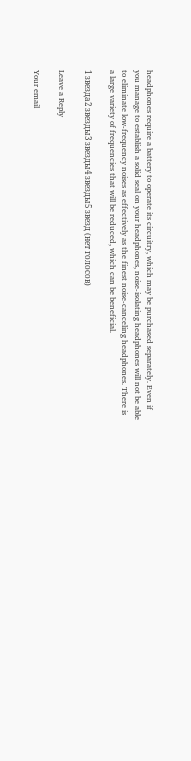headphones require a battery to operate its circuitry, which may be purchased separately. Even if you manage to establish a solid seal on your headphones, noise-isolating headphones will not be able to eliminate low-frequency noises as effectively as the finest noise-canceling headphones. There is a large variety of frequencies that will be reduced, which can be beneficial.

1 звезда2 звезды3 звезды4 звезды5 звезд (нет голосов)

Leave a Reply

Your email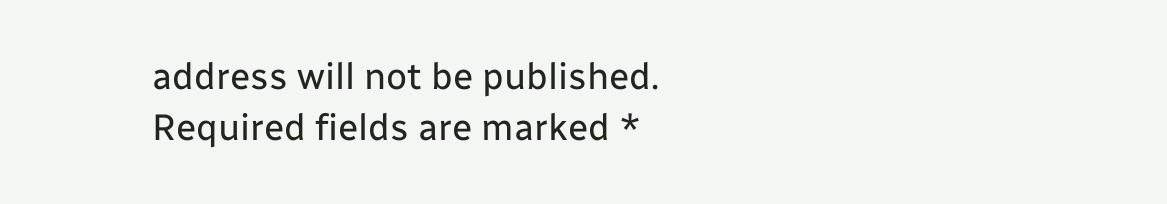address will not be published. Required fields are marked *